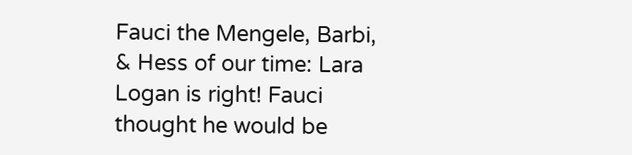Fauci the Mengele, Barbi, & Hess of our time: Lara Logan is right! Fauci thought he would be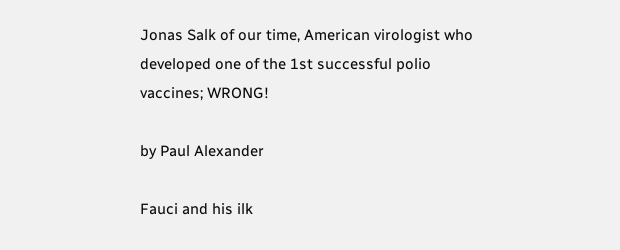Jonas Salk of our time, American virologist who developed one of the 1st successful polio vaccines; WRONG!

by Paul Alexander

Fauci and his ilk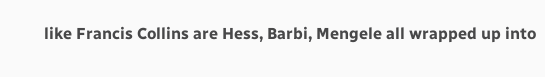like Francis Collins are Hess, Barbi, Mengele all wrapped up into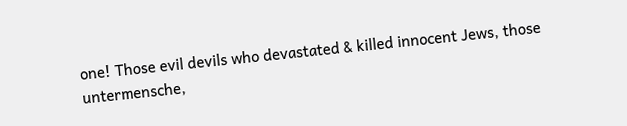one! Those evil devils who devastated & killed innocent Jews, those untermensche,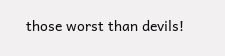those worst than devils!